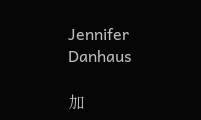Jennifer Danhaus

加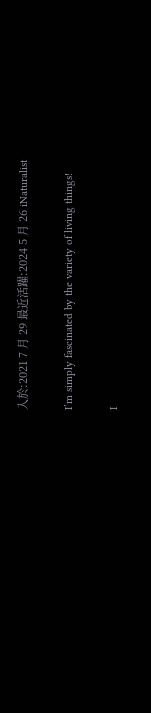入於:2021 7 月 29 最近活躍:2024 5 月 26 iNaturalist

I’m simply fascinated by the variety of living things!

I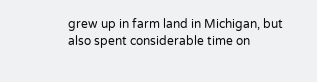grew up in farm land in Michigan, but also spent considerable time on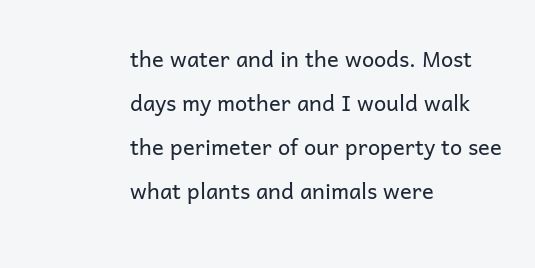the water and in the woods. Most days my mother and I would walk the perimeter of our property to see what plants and animals were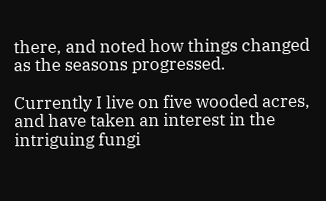there, and noted how things changed as the seasons progressed.

Currently I live on five wooded acres, and have taken an interest in the intriguing fungi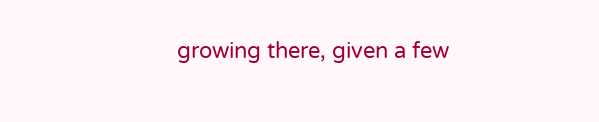growing there, given a few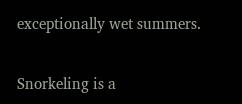exceptionally wet summers.

Snorkeling is a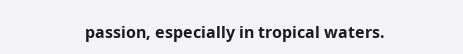passion, especially in tropical waters.